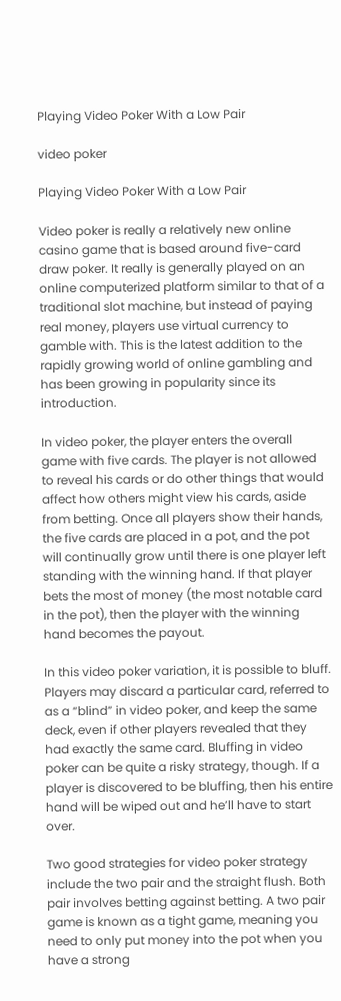Playing Video Poker With a Low Pair

video poker

Playing Video Poker With a Low Pair

Video poker is really a relatively new online casino game that is based around five-card draw poker. It really is generally played on an online computerized platform similar to that of a traditional slot machine, but instead of paying real money, players use virtual currency to gamble with. This is the latest addition to the rapidly growing world of online gambling and has been growing in popularity since its introduction.

In video poker, the player enters the overall game with five cards. The player is not allowed to reveal his cards or do other things that would affect how others might view his cards, aside from betting. Once all players show their hands, the five cards are placed in a pot, and the pot will continually grow until there is one player left standing with the winning hand. If that player bets the most of money (the most notable card in the pot), then the player with the winning hand becomes the payout.

In this video poker variation, it is possible to bluff. Players may discard a particular card, referred to as a “blind” in video poker, and keep the same deck, even if other players revealed that they had exactly the same card. Bluffing in video poker can be quite a risky strategy, though. If a player is discovered to be bluffing, then his entire hand will be wiped out and he’ll have to start over.

Two good strategies for video poker strategy include the two pair and the straight flush. Both pair involves betting against betting. A two pair game is known as a tight game, meaning you need to only put money into the pot when you have a strong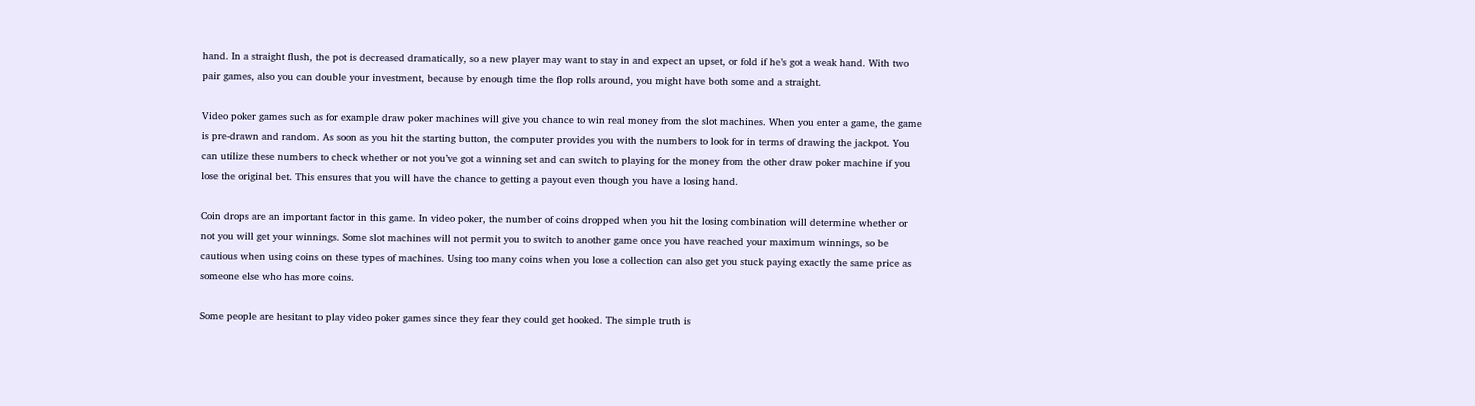hand. In a straight flush, the pot is decreased dramatically, so a new player may want to stay in and expect an upset, or fold if he’s got a weak hand. With two pair games, also you can double your investment, because by enough time the flop rolls around, you might have both some and a straight.

Video poker games such as for example draw poker machines will give you chance to win real money from the slot machines. When you enter a game, the game is pre-drawn and random. As soon as you hit the starting button, the computer provides you with the numbers to look for in terms of drawing the jackpot. You can utilize these numbers to check whether or not you’ve got a winning set and can switch to playing for the money from the other draw poker machine if you lose the original bet. This ensures that you will have the chance to getting a payout even though you have a losing hand.

Coin drops are an important factor in this game. In video poker, the number of coins dropped when you hit the losing combination will determine whether or not you will get your winnings. Some slot machines will not permit you to switch to another game once you have reached your maximum winnings, so be cautious when using coins on these types of machines. Using too many coins when you lose a collection can also get you stuck paying exactly the same price as someone else who has more coins.

Some people are hesitant to play video poker games since they fear they could get hooked. The simple truth is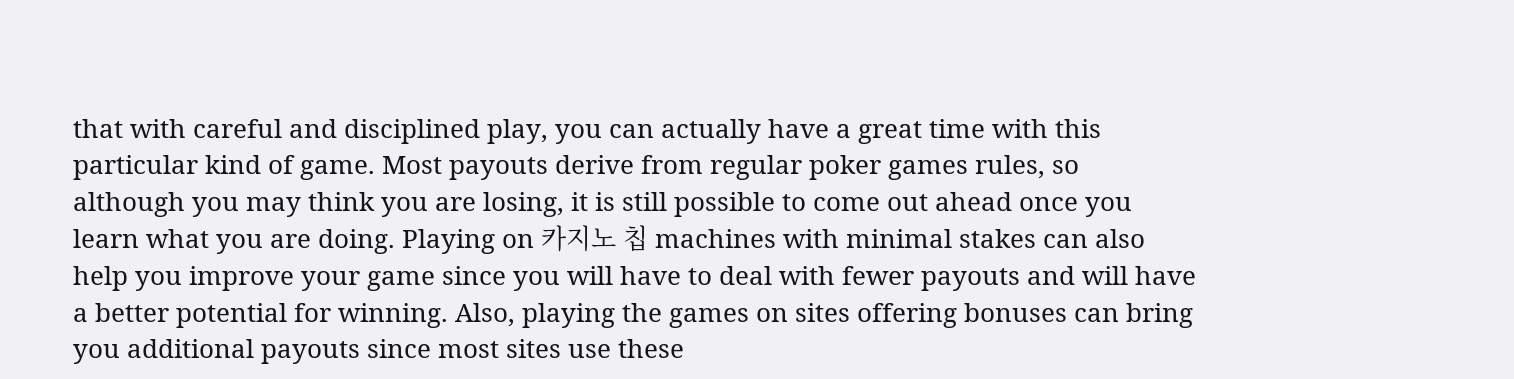that with careful and disciplined play, you can actually have a great time with this particular kind of game. Most payouts derive from regular poker games rules, so although you may think you are losing, it is still possible to come out ahead once you learn what you are doing. Playing on 카지노 칩 machines with minimal stakes can also help you improve your game since you will have to deal with fewer payouts and will have a better potential for winning. Also, playing the games on sites offering bonuses can bring you additional payouts since most sites use these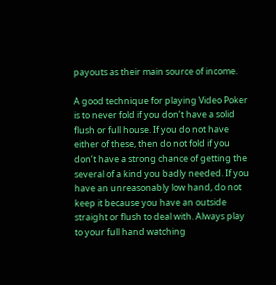payouts as their main source of income.

A good technique for playing Video Poker is to never fold if you don’t have a solid flush or full house. If you do not have either of these, then do not fold if you don’t have a strong chance of getting the several of a kind you badly needed. If you have an unreasonably low hand, do not keep it because you have an outside straight or flush to deal with. Always play to your full hand watching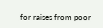for raises from poor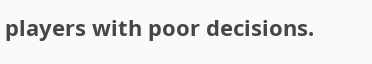players with poor decisions.